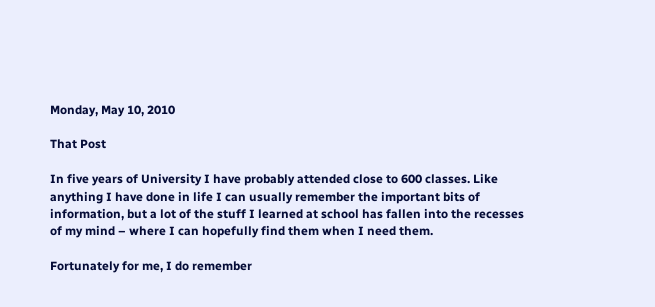Monday, May 10, 2010

That Post

In five years of University I have probably attended close to 600 classes. Like anything I have done in life I can usually remember the important bits of information, but a lot of the stuff I learned at school has fallen into the recesses of my mind – where I can hopefully find them when I need them.

Fortunately for me, I do remember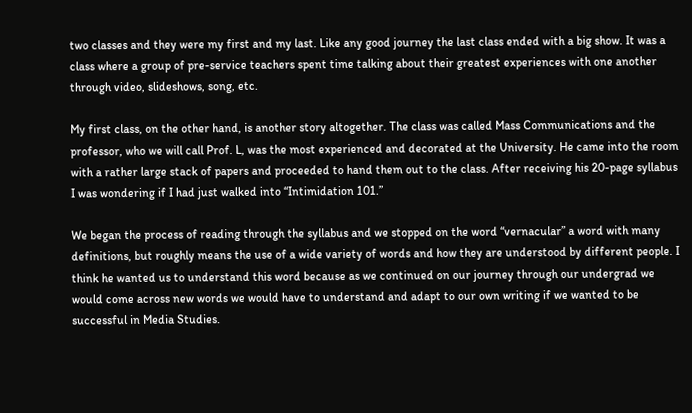two classes and they were my first and my last. Like any good journey the last class ended with a big show. It was a class where a group of pre-service teachers spent time talking about their greatest experiences with one another through video, slideshows, song, etc.

My first class, on the other hand, is another story altogether. The class was called Mass Communications and the professor, who we will call Prof. L, was the most experienced and decorated at the University. He came into the room with a rather large stack of papers and proceeded to hand them out to the class. After receiving his 20-page syllabus I was wondering if I had just walked into “Intimidation 101.”

We began the process of reading through the syllabus and we stopped on the word “vernacular” a word with many definitions, but roughly means the use of a wide variety of words and how they are understood by different people. I think he wanted us to understand this word because as we continued on our journey through our undergrad we would come across new words we would have to understand and adapt to our own writing if we wanted to be successful in Media Studies.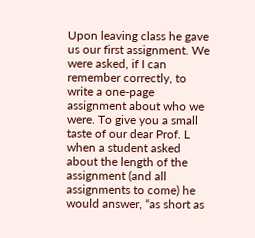Upon leaving class he gave us our first assignment. We were asked, if I can remember correctly, to write a one-page assignment about who we were. To give you a small taste of our dear Prof. L when a student asked about the length of the assignment (and all assignments to come) he would answer, “as short as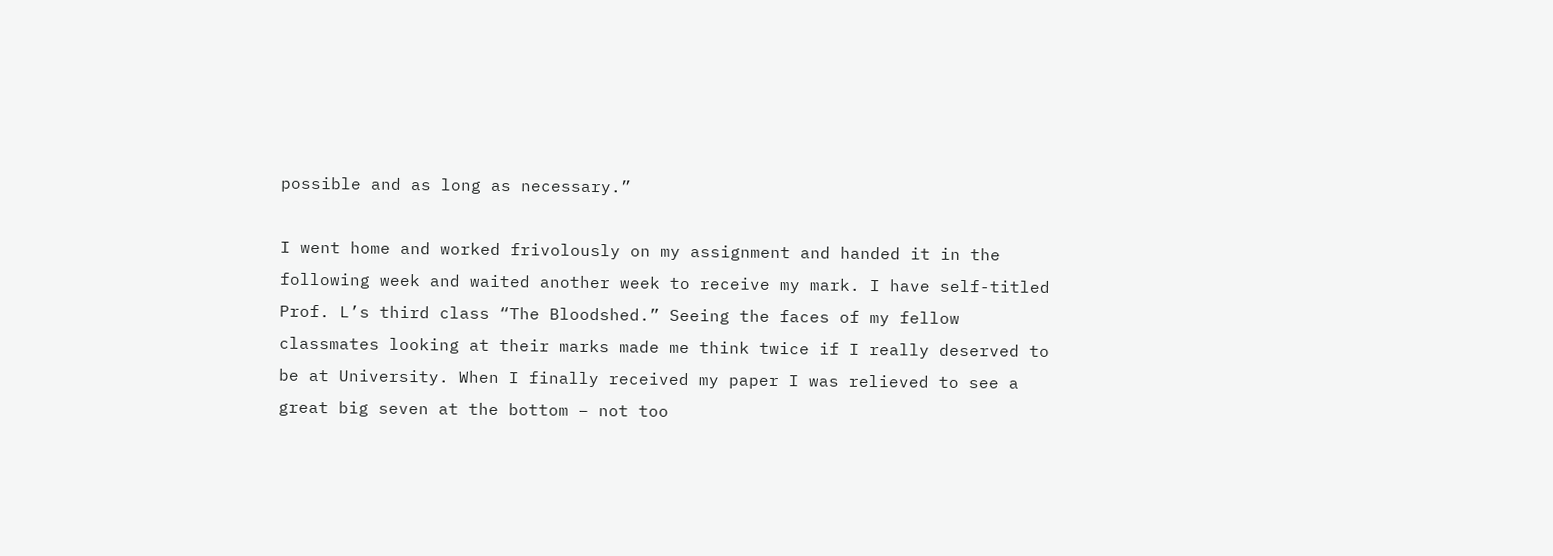possible and as long as necessary.”

I went home and worked frivolously on my assignment and handed it in the following week and waited another week to receive my mark. I have self-titled Prof. L’s third class “The Bloodshed.” Seeing the faces of my fellow classmates looking at their marks made me think twice if I really deserved to be at University. When I finally received my paper I was relieved to see a great big seven at the bottom – not too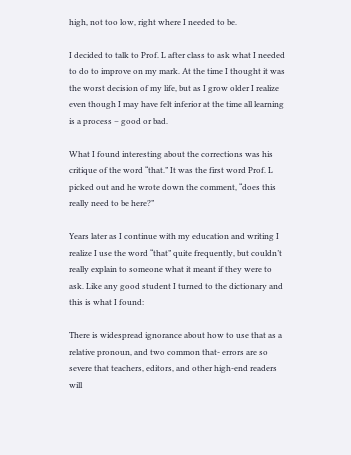high, not too low, right where I needed to be.

I decided to talk to Prof. L after class to ask what I needed to do to improve on my mark. At the time I thought it was the worst decision of my life, but as I grow older I realize even though I may have felt inferior at the time all learning is a process – good or bad.

What I found interesting about the corrections was his critique of the word “that.” It was the first word Prof. L picked out and he wrote down the comment, “does this really need to be here?”

Years later as I continue with my education and writing I realize I use the word “that” quite frequently, but couldn’t really explain to someone what it meant if they were to ask. Like any good student I turned to the dictionary and this is what I found:

There is widespread ignorance about how to use that as a relative pronoun, and two common that- errors are so severe that teachers, editors, and other high-end readers will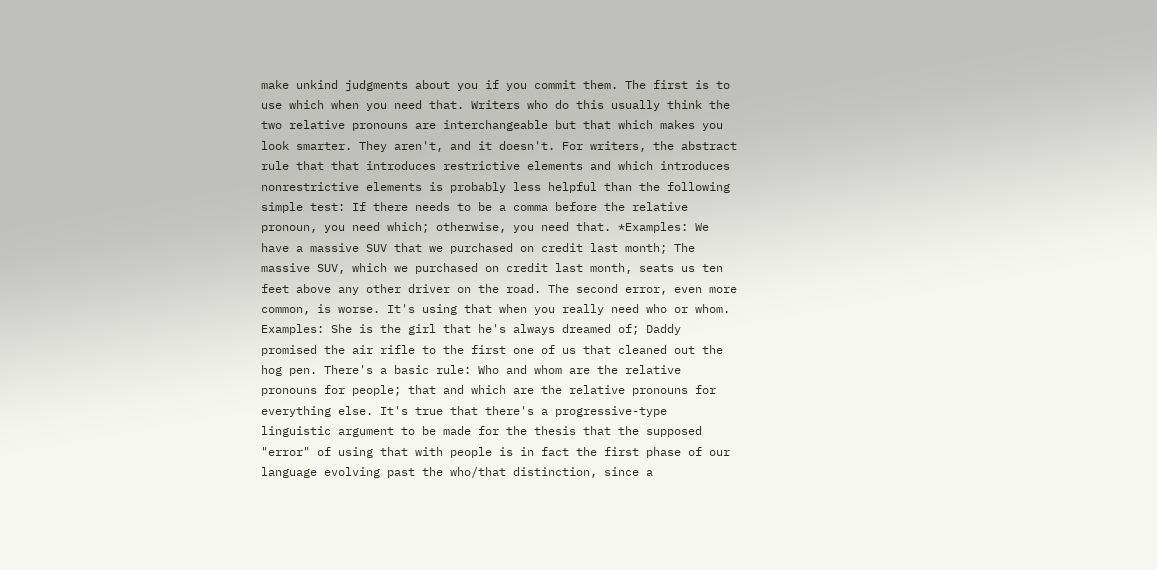make unkind judgments about you if you commit them. The first is to use which when you need that. Writers who do this usually think the two relative pronouns are interchangeable but that which makes you look smarter. They aren't, and it doesn't. For writers, the abstract rule that that introduces restrictive elements and which introduces nonrestrictive elements is probably less helpful than the following simple test: If there needs to be a comma before the relative pronoun, you need which; otherwise, you need that. *Examples: We have a massive SUV that we purchased on credit last month; The massive SUV, which we purchased on credit last month, seats us ten feet above any other driver on the road. The second error, even more common, is worse. It's using that when you really need who or whom. Examples: She is the girl that he's always dreamed of; Daddy promised the air rifle to the first one of us that cleaned out the hog pen. There's a basic rule: Who and whom are the relative pronouns for people; that and which are the relative pronouns for everything else. It's true that there's a progressive-type linguistic argument to be made for the thesis that the supposed "error" of using that with people is in fact the first phase of our language evolving past the who/that distinction, since a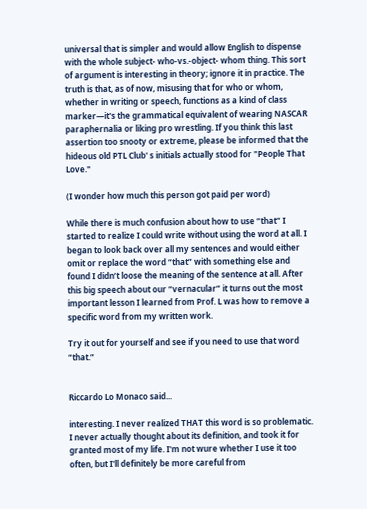universal that is simpler and would allow English to dispense with the whole subject- who-vs.-object- whom thing. This sort of argument is interesting in theory; ignore it in practice. The truth is that, as of now, misusing that for who or whom, whether in writing or speech, functions as a kind of class marker—it's the grammatical equivalent of wearing NASCAR paraphernalia or liking pro wrestling. If you think this last assertion too snooty or extreme, please be informed that the hideous old PTL Club' s initials actually stood for "People That Love."

(I wonder how much this person got paid per word)

While there is much confusion about how to use “that” I started to realize I could write without using the word at all. I began to look back over all my sentences and would either omit or replace the word “that” with something else and found I didn’t loose the meaning of the sentence at all. After this big speech about our “vernacular” it turns out the most important lesson I learned from Prof. L was how to remove a specific word from my written work.

Try it out for yourself and see if you need to use that word “that.”


Riccardo Lo Monaco said...

interesting. I never realized THAT this word is so problematic. I never actually thought about its definition, and took it for granted most of my life. I'm not wure whether I use it too often, but I'll definitely be more careful from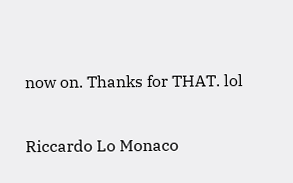now on. Thanks for THAT. lol

Riccardo Lo Monaco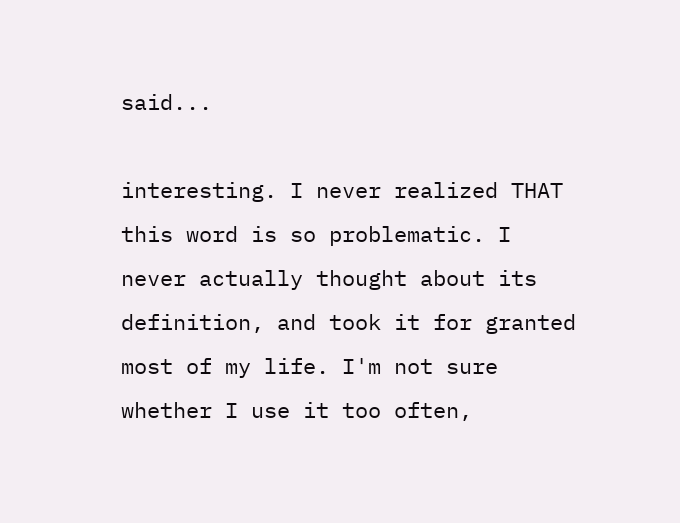said...

interesting. I never realized THAT this word is so problematic. I never actually thought about its definition, and took it for granted most of my life. I'm not sure whether I use it too often,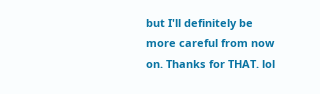but I'll definitely be more careful from now on. Thanks for THAT. lol